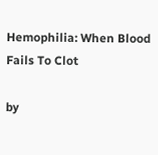Hemophilia: When Blood Fails To Clot

by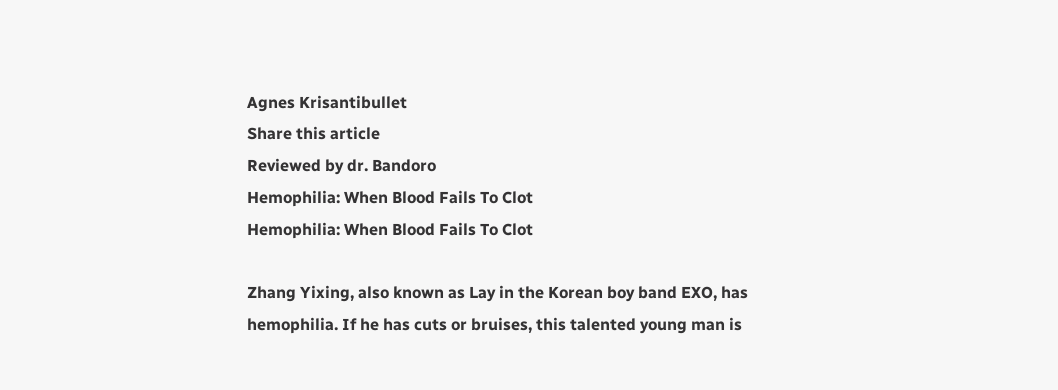Agnes Krisantibullet
Share this article
Reviewed by dr. Bandoro
Hemophilia: When Blood Fails To Clot
Hemophilia: When Blood Fails To Clot

Zhang Yixing, also known as Lay in the Korean boy band EXO, has hemophilia. If he has cuts or bruises, this talented young man is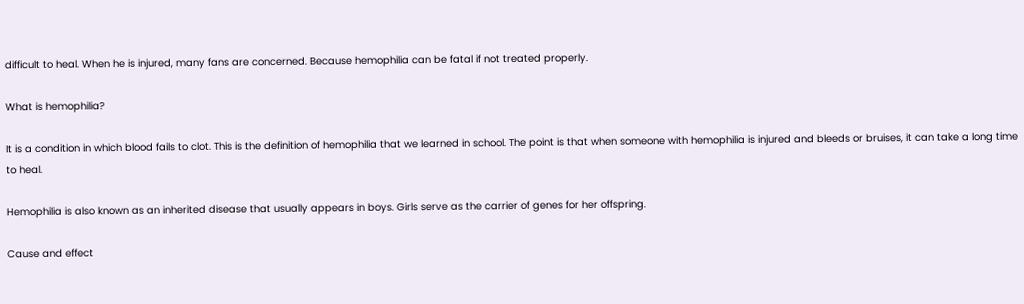difficult to heal. When he is injured, many fans are concerned. Because hemophilia can be fatal if not treated properly.

What is hemophilia?

It is a condition in which blood fails to clot. This is the definition of hemophilia that we learned in school. The point is that when someone with hemophilia is injured and bleeds or bruises, it can take a long time to heal.

Hemophilia is also known as an inherited disease that usually appears in boys. Girls serve as the carrier of genes for her offspring.

Cause and effect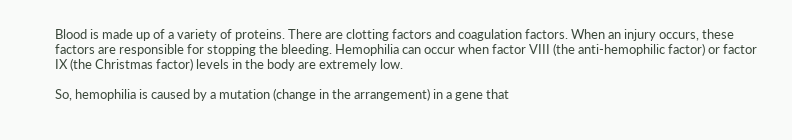Blood is made up of a variety of proteins. There are clotting factors and coagulation factors. When an injury occurs, these factors are responsible for stopping the bleeding. Hemophilia can occur when factor VIII (the anti-hemophilic factor) or factor IX (the Christmas factor) levels in the body are extremely low.

So, hemophilia is caused by a mutation (change in the arrangement) in a gene that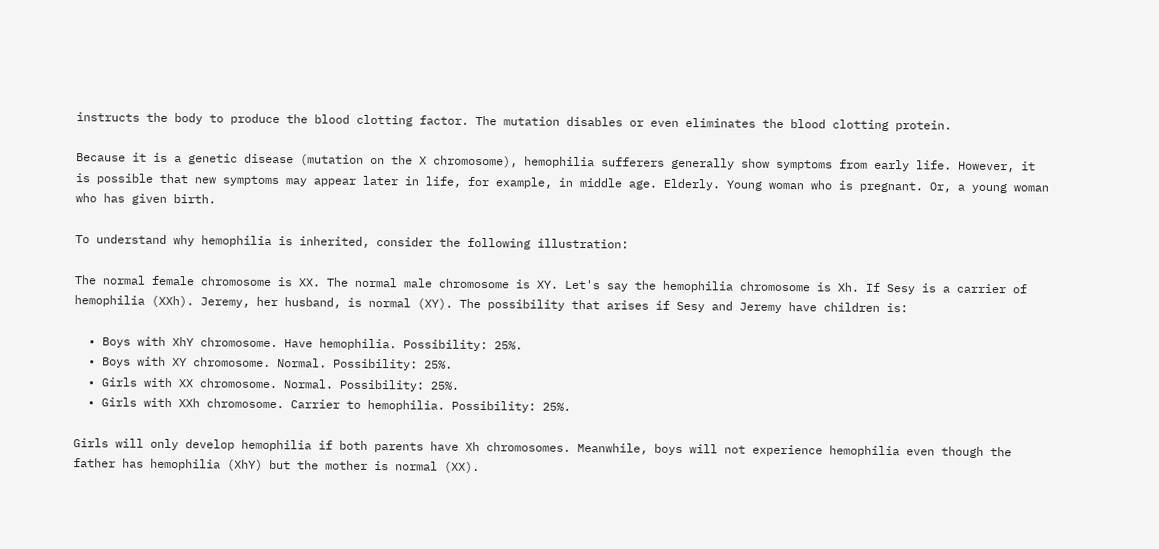instructs the body to produce the blood clotting factor. The mutation disables or even eliminates the blood clotting protein.

Because it is a genetic disease (mutation on the X chromosome), hemophilia sufferers generally show symptoms from early life. However, it is possible that new symptoms may appear later in life, for example, in middle age. Elderly. Young woman who is pregnant. Or, a young woman who has given birth.

To understand why hemophilia is inherited, consider the following illustration:

The normal female chromosome is XX. The normal male chromosome is XY. Let's say the hemophilia chromosome is Xh. If Sesy is a carrier of hemophilia (XXh). Jeremy, her husband, is normal (XY). The possibility that arises if Sesy and Jeremy have children is:

  • Boys with XhY chromosome. Have hemophilia. Possibility: 25%.
  • Boys with XY chromosome. Normal. Possibility: 25%.
  • Girls with XX chromosome. Normal. Possibility: 25%.
  • Girls with XXh chromosome. Carrier to hemophilia. Possibility: 25%.

Girls will only develop hemophilia if both parents have Xh chromosomes. Meanwhile, boys will not experience hemophilia even though the father has hemophilia (XhY) but the mother is normal (XX).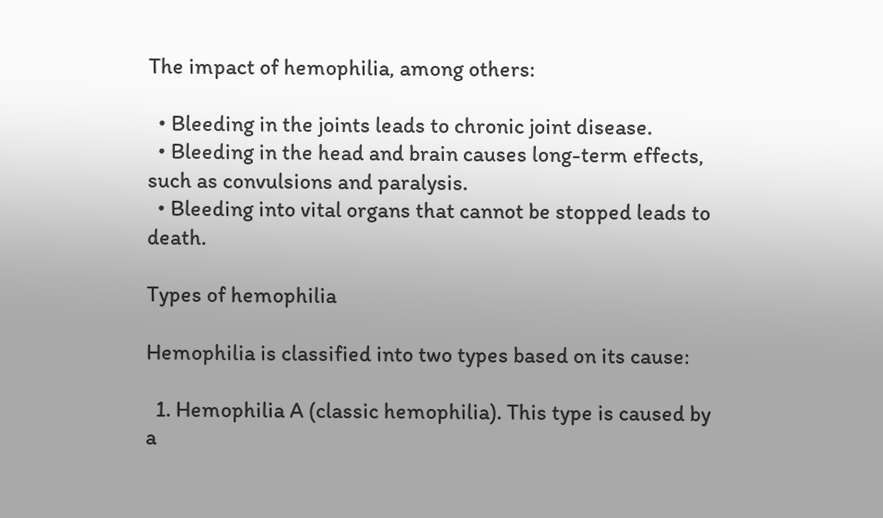The impact of hemophilia, among others:

  • Bleeding in the joints leads to chronic joint disease.
  • Bleeding in the head and brain causes long-term effects, such as convulsions and paralysis.
  • Bleeding into vital organs that cannot be stopped leads to death.

Types of hemophilia

Hemophilia is classified into two types based on its cause:

  1. Hemophilia A (classic hemophilia). This type is caused by a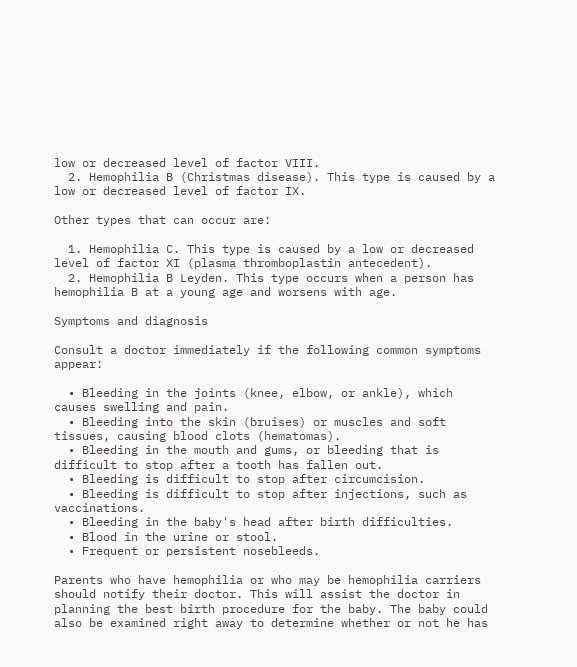low or decreased level of factor VIII.
  2. Hemophilia B (Christmas disease). This type is caused by a low or decreased level of factor IX.

Other types that can occur are:

  1. Hemophilia C. This type is caused by a low or decreased level of factor XI (plasma thromboplastin antecedent).
  2. Hemophilia B Leyden. This type occurs when a person has hemophilia B at a young age and worsens with age.

Symptoms and diagnosis

Consult a doctor immediately if the following common symptoms appear:

  • Bleeding in the joints (knee, elbow, or ankle), which causes swelling and pain.
  • Bleeding into the skin (bruises) or muscles and soft tissues, causing blood clots (hematomas).
  • Bleeding in the mouth and gums, or bleeding that is difficult to stop after a tooth has fallen out.
  • Bleeding is difficult to stop after circumcision.
  • Bleeding is difficult to stop after injections, such as vaccinations.
  • Bleeding in the baby's head after birth difficulties.
  • Blood in the urine or stool.
  • Frequent or persistent nosebleeds.

Parents who have hemophilia or who may be hemophilia carriers should notify their doctor. This will assist the doctor in planning the best birth procedure for the baby. The baby could also be examined right away to determine whether or not he has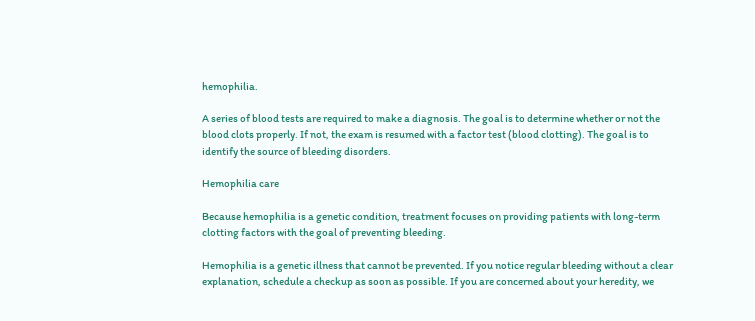hemophilia.

A series of blood tests are required to make a diagnosis. The goal is to determine whether or not the blood clots properly. If not, the exam is resumed with a factor test (blood clotting). The goal is to identify the source of bleeding disorders.

Hemophilia care

Because hemophilia is a genetic condition, treatment focuses on providing patients with long-term clotting factors with the goal of preventing bleeding.

Hemophilia is a genetic illness that cannot be prevented. If you notice regular bleeding without a clear explanation, schedule a checkup as soon as possible. If you are concerned about your heredity, we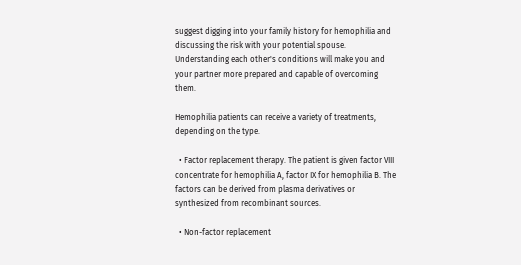suggest digging into your family history for hemophilia and discussing the risk with your potential spouse. Understanding each other's conditions will make you and your partner more prepared and capable of overcoming them.

Hemophilia patients can receive a variety of treatments, depending on the type.

  • Factor replacement therapy. The patient is given factor VIII concentrate for hemophilia A, factor IX for hemophilia B. The factors can be derived from plasma derivatives or synthesized from recombinant sources.

  • Non-factor replacement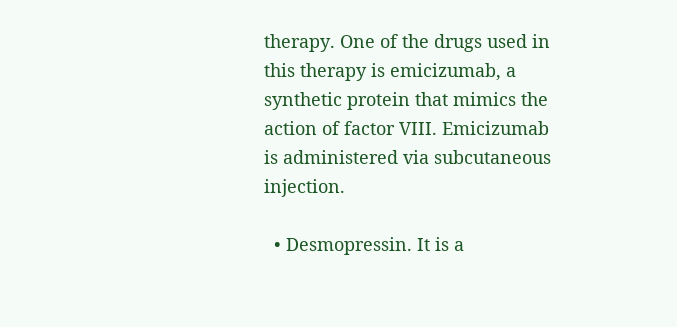therapy. One of the drugs used in this therapy is emicizumab, a synthetic protein that mimics the action of factor VIII. Emicizumab is administered via subcutaneous injection.

  • Desmopressin. It is a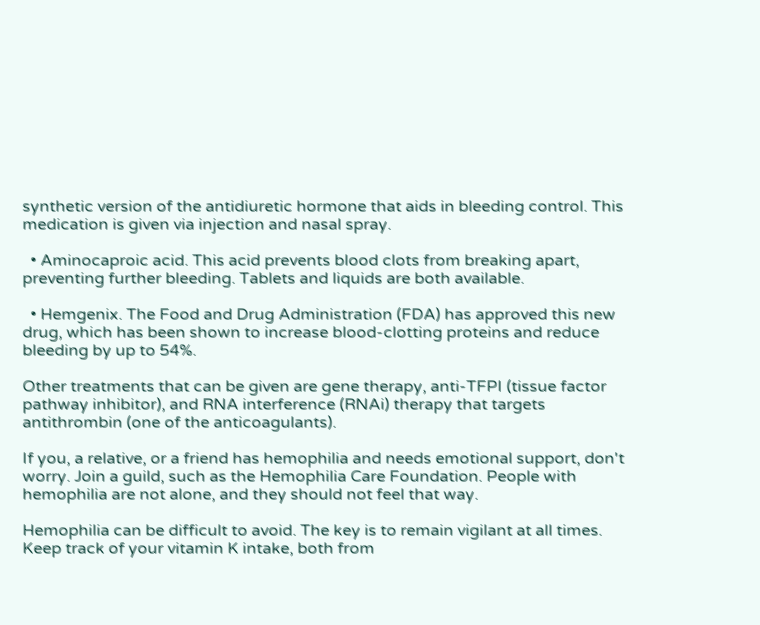synthetic version of the antidiuretic hormone that aids in bleeding control. This medication is given via injection and nasal spray.

  • Aminocaproic acid. This acid prevents blood clots from breaking apart, preventing further bleeding. Tablets and liquids are both available.

  • Hemgenix. The Food and Drug Administration (FDA) has approved this new drug, which has been shown to increase blood-clotting proteins and reduce bleeding by up to 54%.

Other treatments that can be given are gene therapy, anti-TFPI (tissue factor pathway inhibitor), and RNA interference (RNAi) therapy that targets antithrombin (one of the anticoagulants).

If you, a relative, or a friend has hemophilia and needs emotional support, don't worry. Join a guild, such as the Hemophilia Care Foundation. People with hemophilia are not alone, and they should not feel that way.

Hemophilia can be difficult to avoid. The key is to remain vigilant at all times. Keep track of your vitamin K intake, both from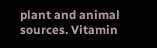plant and animal sources. Vitamin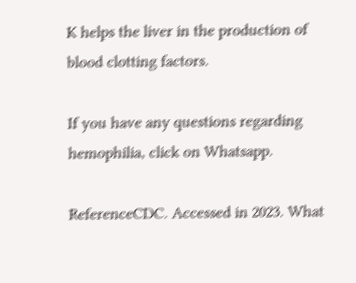K helps the liver in the production of blood clotting factors.

If you have any questions regarding hemophilia, click on Whatsapp.

ReferenceCDC. Accessed in 2023. What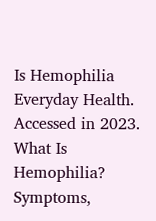Is Hemophilia Everyday Health. Accessed in 2023. What Is Hemophilia? Symptoms,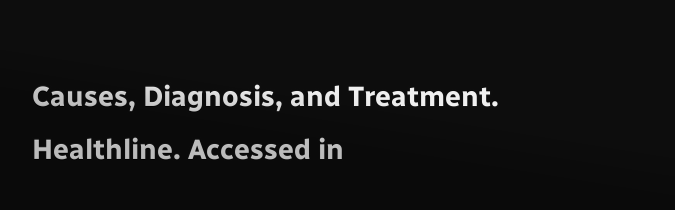Causes, Diagnosis, and Treatment. Healthline. Accessed in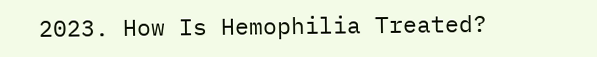2023. How Is Hemophilia Treated?